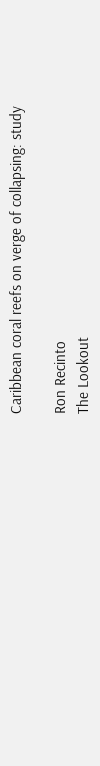Caribbean coral reefs on verge of collapsing: study

Ron Recinto
The Lookout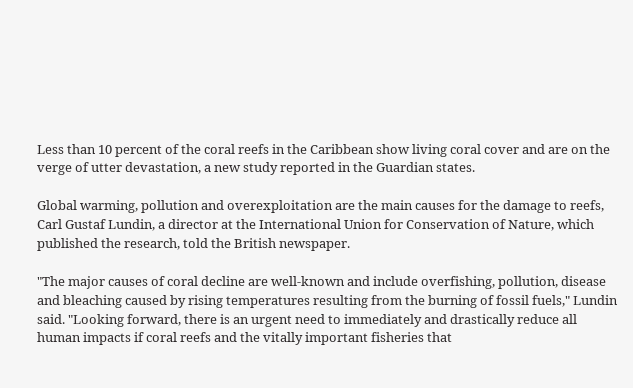Less than 10 percent of the coral reefs in the Caribbean show living coral cover and are on the verge of utter devastation, a new study reported in the Guardian states.

Global warming, pollution and overexploitation are the main causes for the damage to reefs, Carl Gustaf Lundin, a director at the International Union for Conservation of Nature, which published the research, told the British newspaper.

"The major causes of coral decline are well-known and include overfishing, pollution, disease and bleaching caused by rising temperatures resulting from the burning of fossil fuels," Lundin said. "Looking forward, there is an urgent need to immediately and drastically reduce all human impacts if coral reefs and the vitally important fisheries that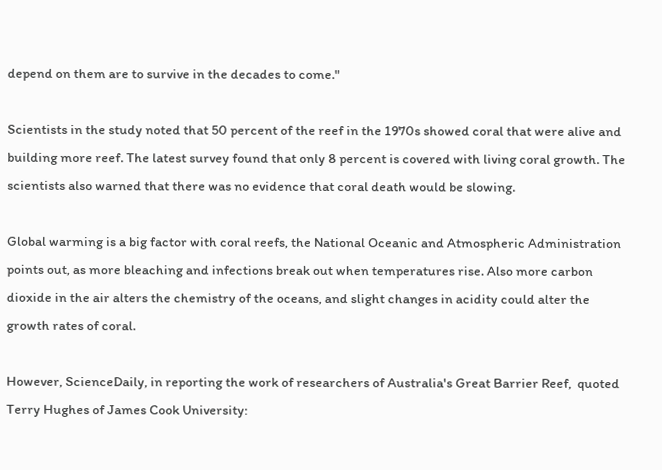depend on them are to survive in the decades to come."

Scientists in the study noted that 50 percent of the reef in the 1970s showed coral that were alive and building more reef. The latest survey found that only 8 percent is covered with living coral growth. The scientists also warned that there was no evidence that coral death would be slowing.

Global warming is a big factor with coral reefs, the National Oceanic and Atmospheric Administration points out, as more bleaching and infections break out when temperatures rise. Also more carbon dioxide in the air alters the chemistry of the oceans, and slight changes in acidity could alter the growth rates of coral.

However, ScienceDaily, in reporting the work of researchers of Australia's Great Barrier Reef,  quoted Terry Hughes of James Cook University: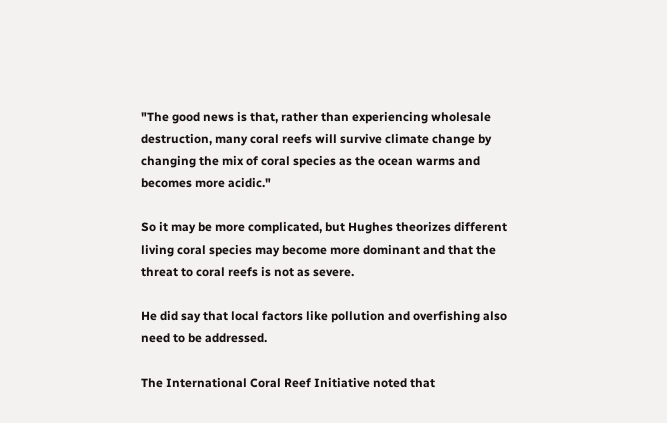"The good news is that, rather than experiencing wholesale destruction, many coral reefs will survive climate change by changing the mix of coral species as the ocean warms and becomes more acidic."

So it may be more complicated, but Hughes theorizes different living coral species may become more dominant and that the threat to coral reefs is not as severe.

He did say that local factors like pollution and overfishing also need to be addressed.

The International Coral Reef Initiative noted that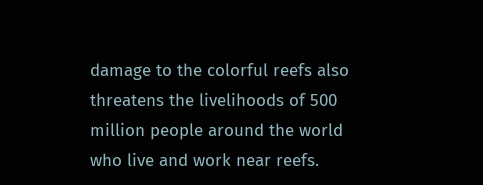damage to the colorful reefs also threatens the livelihoods of 500 million people around the world who live and work near reefs.